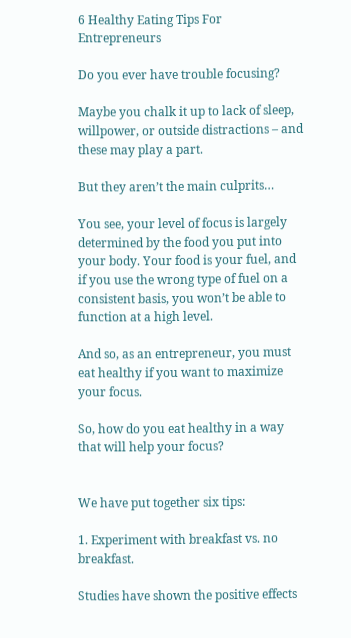6 Healthy Eating Tips For Entrepreneurs

Do you ever have trouble focusing?

Maybe you chalk it up to lack of sleep, willpower, or outside distractions – and these may play a part.

But they aren’t the main culprits…

You see, your level of focus is largely determined by the food you put into your body. Your food is your fuel, and if you use the wrong type of fuel on a consistent basis, you won’t be able to function at a high level.

And so, as an entrepreneur, you must eat healthy if you want to maximize your focus.

So, how do you eat healthy in a way that will help your focus?


We have put together six tips:

1. Experiment with breakfast vs. no breakfast.

Studies have shown the positive effects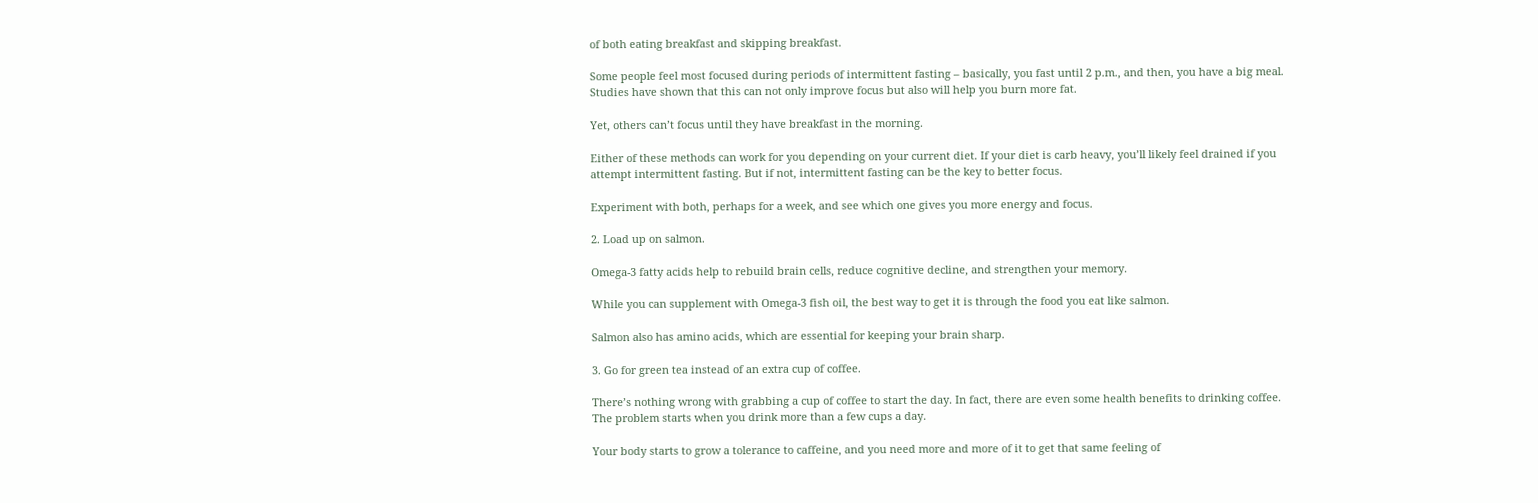of both eating breakfast and skipping breakfast.

Some people feel most focused during periods of intermittent fasting – basically, you fast until 2 p.m., and then, you have a big meal. Studies have shown that this can not only improve focus but also will help you burn more fat.

Yet, others can’t focus until they have breakfast in the morning.

Either of these methods can work for you depending on your current diet. If your diet is carb heavy, you’ll likely feel drained if you attempt intermittent fasting. But if not, intermittent fasting can be the key to better focus.

Experiment with both, perhaps for a week, and see which one gives you more energy and focus.

2. Load up on salmon.

Omega-3 fatty acids help to rebuild brain cells, reduce cognitive decline, and strengthen your memory.

While you can supplement with Omega-3 fish oil, the best way to get it is through the food you eat like salmon.

Salmon also has amino acids, which are essential for keeping your brain sharp.

3. Go for green tea instead of an extra cup of coffee.

There’s nothing wrong with grabbing a cup of coffee to start the day. In fact, there are even some health benefits to drinking coffee. The problem starts when you drink more than a few cups a day.

Your body starts to grow a tolerance to caffeine, and you need more and more of it to get that same feeling of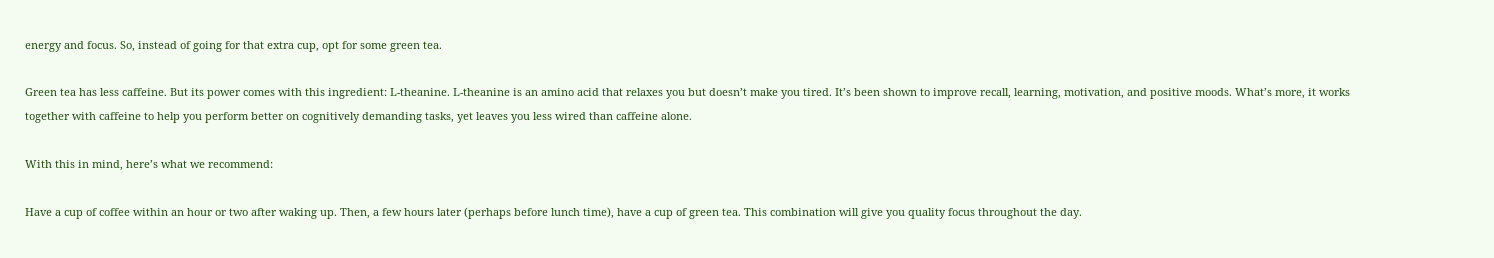energy and focus. So, instead of going for that extra cup, opt for some green tea.

Green tea has less caffeine. But its power comes with this ingredient: L-theanine. L-theanine is an amino acid that relaxes you but doesn’t make you tired. It’s been shown to improve recall, learning, motivation, and positive moods. What’s more, it works together with caffeine to help you perform better on cognitively demanding tasks, yet leaves you less wired than caffeine alone.

With this in mind, here’s what we recommend:

Have a cup of coffee within an hour or two after waking up. Then, a few hours later (perhaps before lunch time), have a cup of green tea. This combination will give you quality focus throughout the day.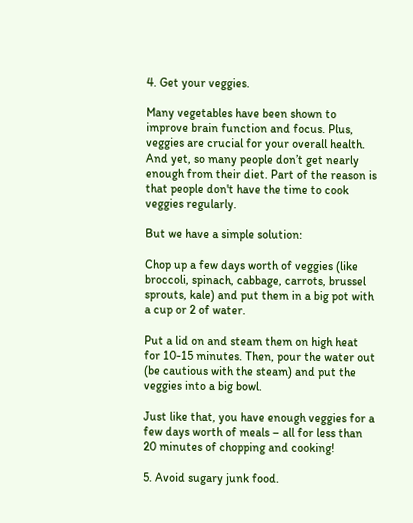4. Get your veggies.

Many vegetables have been shown to improve brain function and focus. Plus, veggies are crucial for your overall health. And yet, so many people don’t get nearly enough from their diet. Part of the reason is that people don't have the time to cook veggies regularly.

But we have a simple solution:

Chop up a few days worth of veggies (like broccoli, spinach, cabbage, carrots, brussel sprouts, kale) and put them in a big pot with a cup or 2 of water.

Put a lid on and steam them on high heat for 10-15 minutes. Then, pour the water out (be cautious with the steam) and put the veggies into a big bowl.

Just like that, you have enough veggies for a few days worth of meals – all for less than 20 minutes of chopping and cooking!

5. Avoid sugary junk food.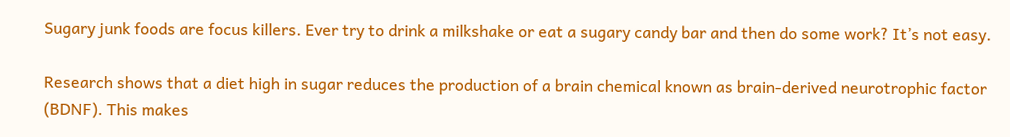Sugary junk foods are focus killers. Ever try to drink a milkshake or eat a sugary candy bar and then do some work? It’s not easy.

Research shows that a diet high in sugar reduces the production of a brain chemical known as brain-derived neurotrophic factor (BDNF). This makes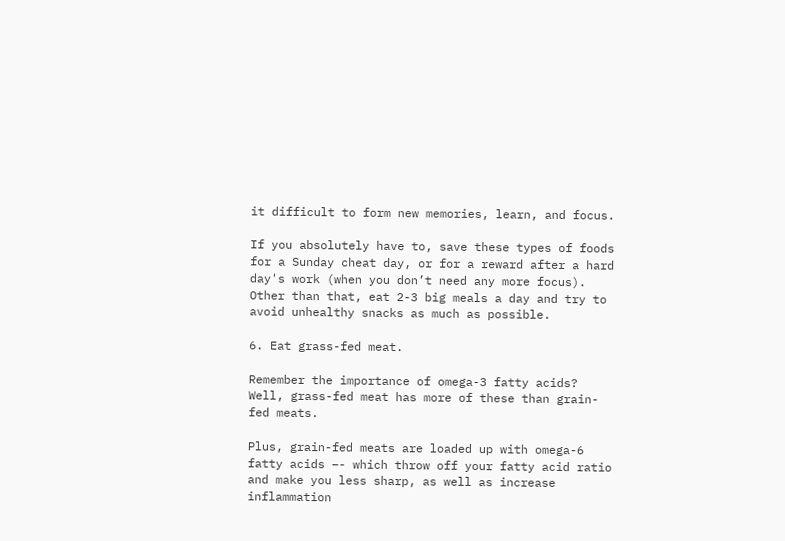it difficult to form new memories, learn, and focus.

If you absolutely have to, save these types of foods for a Sunday cheat day, or for a reward after a hard day's work (when you don’t need any more focus). Other than that, eat 2-3 big meals a day and try to avoid unhealthy snacks as much as possible.

6. Eat grass-fed meat.

Remember the importance of omega-3 fatty acids? Well, grass-fed meat has more of these than grain-fed meats.

Plus, grain-fed meats are loaded up with omega-6 fatty acids –- which throw off your fatty acid ratio and make you less sharp, as well as increase inflammation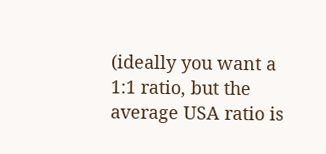(ideally you want a 1:1 ratio, but the average USA ratio is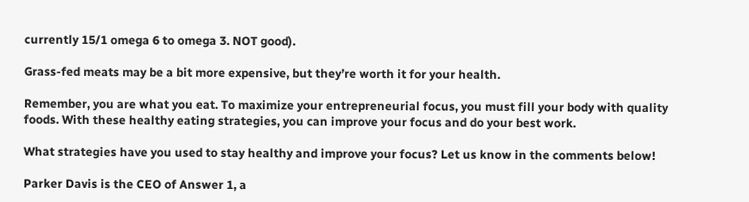currently 15/1 omega 6 to omega 3. NOT good).

Grass-fed meats may be a bit more expensive, but they’re worth it for your health.

Remember, you are what you eat. To maximize your entrepreneurial focus, you must fill your body with quality foods. With these healthy eating strategies, you can improve your focus and do your best work.

What strategies have you used to stay healthy and improve your focus? Let us know in the comments below!

Parker Davis is the CEO of Answer 1, a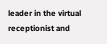leader in the virtual receptionist and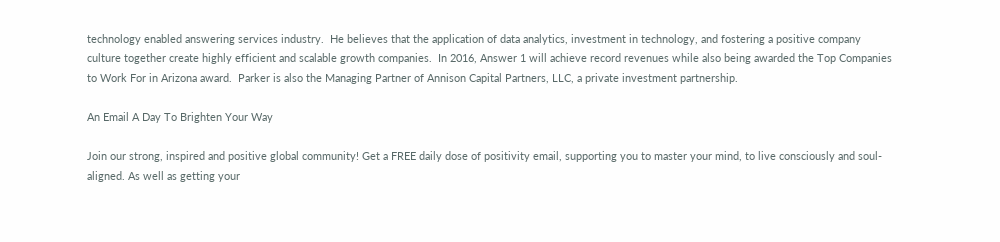technology enabled answering services industry.  He believes that the application of data analytics, investment in technology, and fostering a positive company culture together create highly efficient and scalable growth companies.  In 2016, Answer 1 will achieve record revenues while also being awarded the Top Companies to Work For in Arizona award.  Parker is also the Managing Partner of Annison Capital Partners, LLC, a private investment partnership.

An Email A Day To Brighten Your Way

Join our strong, inspired and positive global community! Get a FREE daily dose of positivity email, supporting you to master your mind, to live consciously and soul-aligned. As well as getting your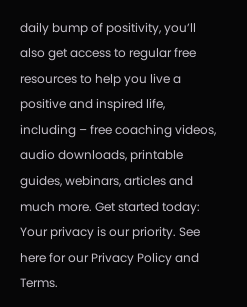daily bump of positivity, you’ll also get access to regular free resources to help you live a positive and inspired life, including – free coaching videos, audio downloads, printable guides, webinars, articles and much more. Get started today:
Your privacy is our priority. See here for our Privacy Policy and Terms.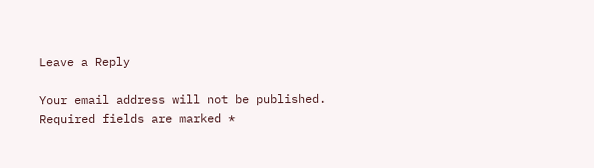Leave a Reply

Your email address will not be published. Required fields are marked *